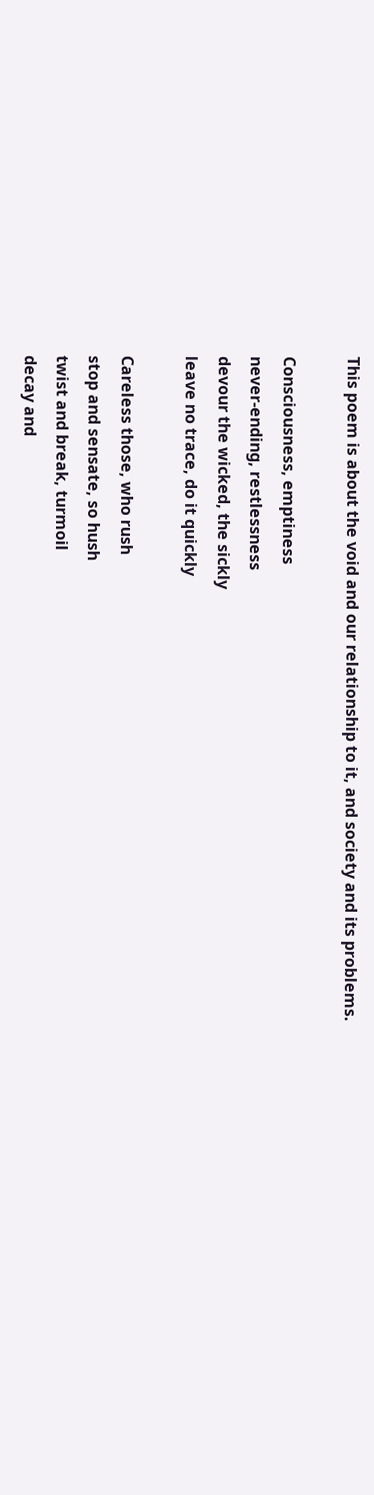This poem is about the void and our relationship to it, and society and its problems.

Consciousness, emptiness
never-ending, restlessness
devour the wicked, the sickly
leave no trace, do it quickly

Careless those, who rush
stop and sensate, so hush
twist and break, turmoil
decay and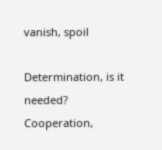vanish, spoil

Determination, is it needed?
Cooperation,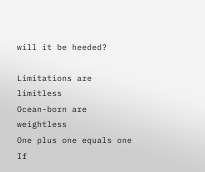will it be heeded?

Limitations are limitless
Ocean-born are weightless
One plus one equals one
If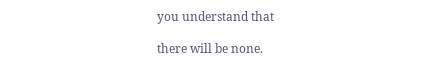you understand that

there will be none.